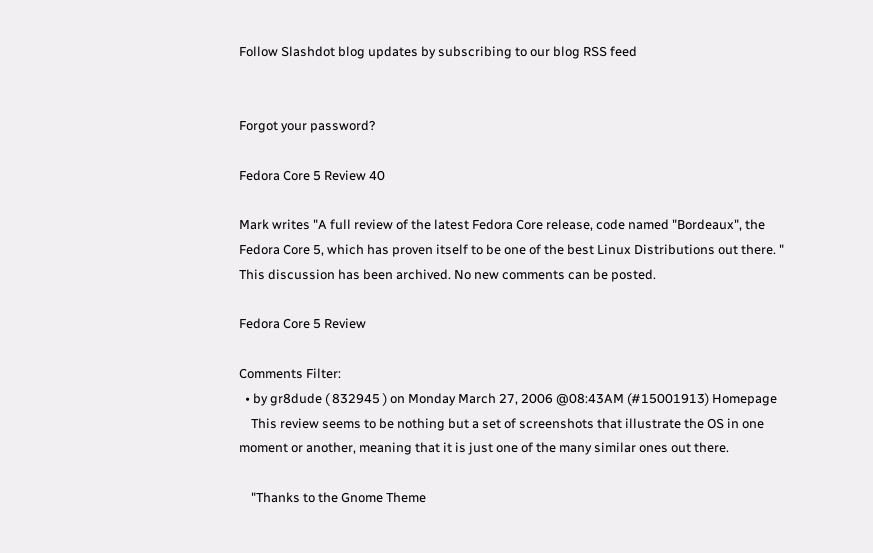Follow Slashdot blog updates by subscribing to our blog RSS feed


Forgot your password?

Fedora Core 5 Review 40

Mark writes "A full review of the latest Fedora Core release, code named "Bordeaux", the Fedora Core 5, which has proven itself to be one of the best Linux Distributions out there. "
This discussion has been archived. No new comments can be posted.

Fedora Core 5 Review

Comments Filter:
  • by gr8dude ( 832945 ) on Monday March 27, 2006 @08:43AM (#15001913) Homepage
    This review seems to be nothing but a set of screenshots that illustrate the OS in one moment or another, meaning that it is just one of the many similar ones out there.

    "Thanks to the Gnome Theme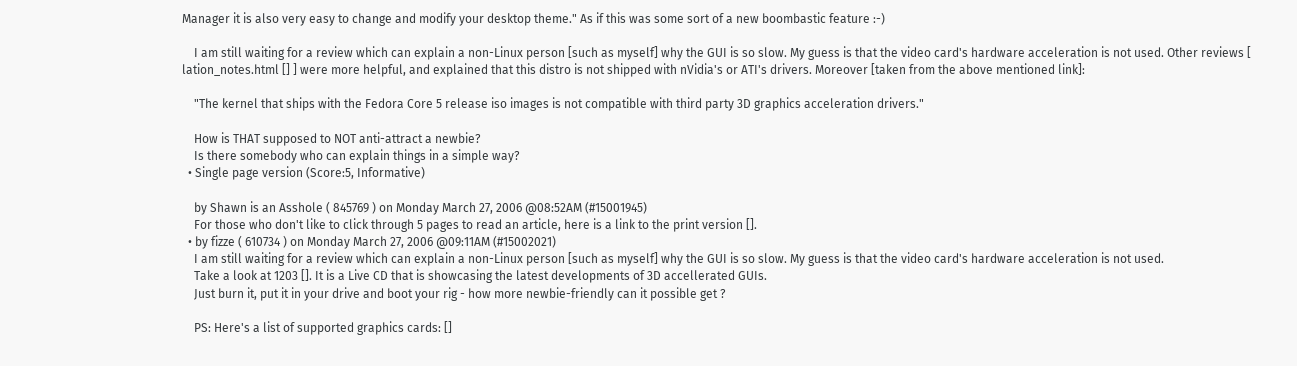Manager it is also very easy to change and modify your desktop theme." As if this was some sort of a new boombastic feature :-)

    I am still waiting for a review which can explain a non-Linux person [such as myself] why the GUI is so slow. My guess is that the video card's hardware acceleration is not used. Other reviews [ lation_notes.html [] ] were more helpful, and explained that this distro is not shipped with nVidia's or ATI's drivers. Moreover [taken from the above mentioned link]:

    "The kernel that ships with the Fedora Core 5 release iso images is not compatible with third party 3D graphics acceleration drivers."

    How is THAT supposed to NOT anti-attract a newbie?
    Is there somebody who can explain things in a simple way?
  • Single page version (Score:5, Informative)

    by Shawn is an Asshole ( 845769 ) on Monday March 27, 2006 @08:52AM (#15001945)
    For those who don't like to click through 5 pages to read an article, here is a link to the print version [].
  • by fizze ( 610734 ) on Monday March 27, 2006 @09:11AM (#15002021)
    I am still waiting for a review which can explain a non-Linux person [such as myself] why the GUI is so slow. My guess is that the video card's hardware acceleration is not used.
    Take a look at 1203 []. It is a Live CD that is showcasing the latest developments of 3D accellerated GUIs.
    Just burn it, put it in your drive and boot your rig - how more newbie-friendly can it possible get ?

    PS: Here's a list of supported graphics cards: []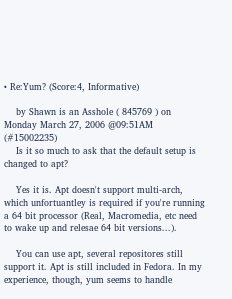• Re:Yum? (Score:4, Informative)

    by Shawn is an Asshole ( 845769 ) on Monday March 27, 2006 @09:51AM (#15002235)
    Is it so much to ask that the default setup is changed to apt?

    Yes it is. Apt doesn't support multi-arch, which unfortuantley is required if you're running a 64 bit processor (Real, Macromedia, etc need to wake up and relesae 64 bit versions...).

    You can use apt, several repositores still support it. Apt is still included in Fedora. In my experience, though, yum seems to handle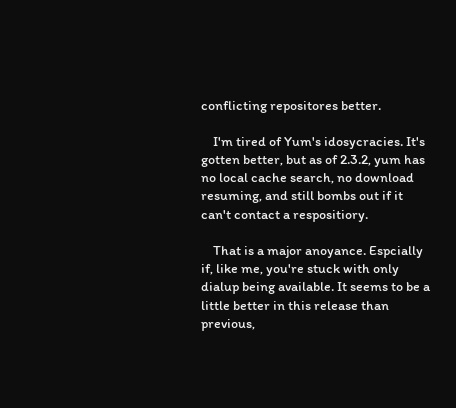conflicting repositores better.

    I'm tired of Yum's idosycracies. It's gotten better, but as of 2.3.2, yum has no local cache search, no download resuming, and still bombs out if it can't contact a respositiory.

    That is a major anoyance. Espcially if, like me, you're stuck with only dialup being available. It seems to be a little better in this release than previous,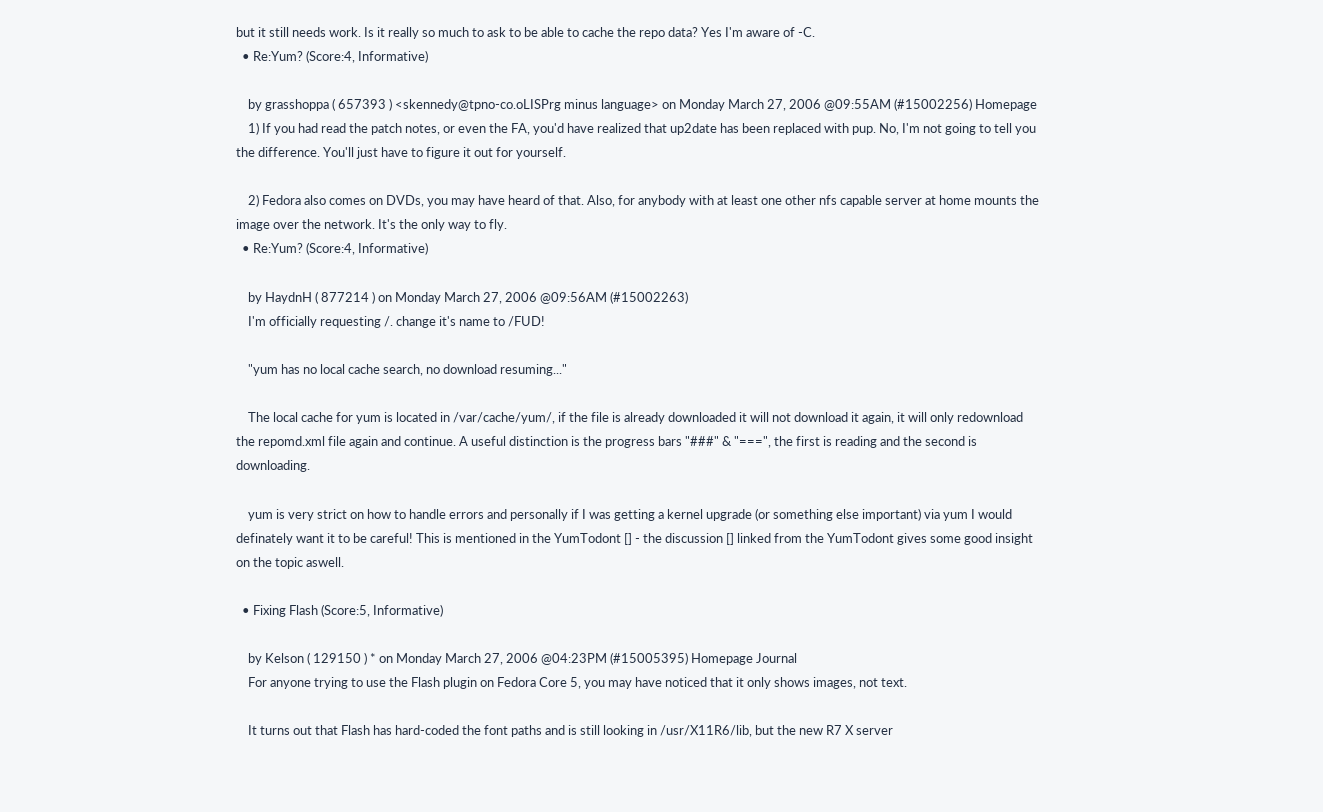but it still needs work. Is it really so much to ask to be able to cache the repo data? Yes I'm aware of -C.
  • Re:Yum? (Score:4, Informative)

    by grasshoppa ( 657393 ) <skennedy@tpno-co.oLISPrg minus language> on Monday March 27, 2006 @09:55AM (#15002256) Homepage
    1) If you had read the patch notes, or even the FA, you'd have realized that up2date has been replaced with pup. No, I'm not going to tell you the difference. You'll just have to figure it out for yourself.

    2) Fedora also comes on DVDs, you may have heard of that. Also, for anybody with at least one other nfs capable server at home mounts the image over the network. It's the only way to fly.
  • Re:Yum? (Score:4, Informative)

    by HaydnH ( 877214 ) on Monday March 27, 2006 @09:56AM (#15002263)
    I'm officially requesting /. change it's name to /FUD!

    "yum has no local cache search, no download resuming..."

    The local cache for yum is located in /var/cache/yum/, if the file is already downloaded it will not download it again, it will only redownload the repomd.xml file again and continue. A useful distinction is the progress bars "###" & "===", the first is reading and the second is downloading.

    yum is very strict on how to handle errors and personally if I was getting a kernel upgrade (or something else important) via yum I would definately want it to be careful! This is mentioned in the YumTodont [] - the discussion [] linked from the YumTodont gives some good insight on the topic aswell.

  • Fixing Flash (Score:5, Informative)

    by Kelson ( 129150 ) * on Monday March 27, 2006 @04:23PM (#15005395) Homepage Journal
    For anyone trying to use the Flash plugin on Fedora Core 5, you may have noticed that it only shows images, not text.

    It turns out that Flash has hard-coded the font paths and is still looking in /usr/X11R6/lib, but the new R7 X server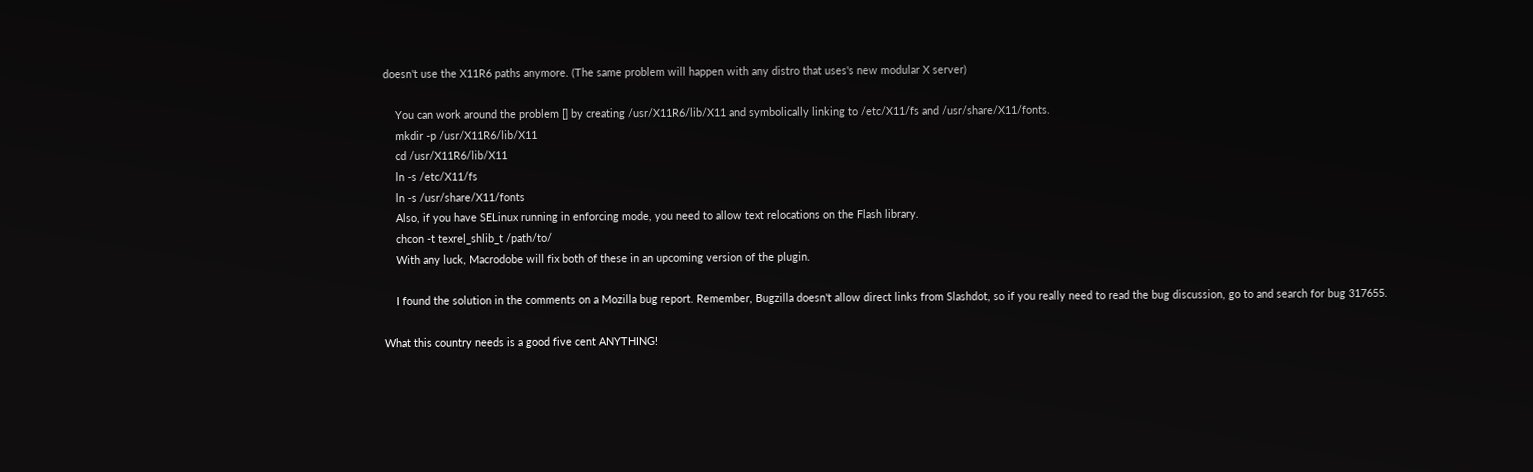doesn't use the X11R6 paths anymore. (The same problem will happen with any distro that uses's new modular X server)

    You can work around the problem [] by creating /usr/X11R6/lib/X11 and symbolically linking to /etc/X11/fs and /usr/share/X11/fonts.
    mkdir -p /usr/X11R6/lib/X11
    cd /usr/X11R6/lib/X11
    ln -s /etc/X11/fs
    ln -s /usr/share/X11/fonts
    Also, if you have SELinux running in enforcing mode, you need to allow text relocations on the Flash library.
    chcon -t texrel_shlib_t /path/to/
    With any luck, Macrodobe will fix both of these in an upcoming version of the plugin.

    I found the solution in the comments on a Mozilla bug report. Remember, Bugzilla doesn't allow direct links from Slashdot, so if you really need to read the bug discussion, go to and search for bug 317655.

What this country needs is a good five cent ANYTHING!